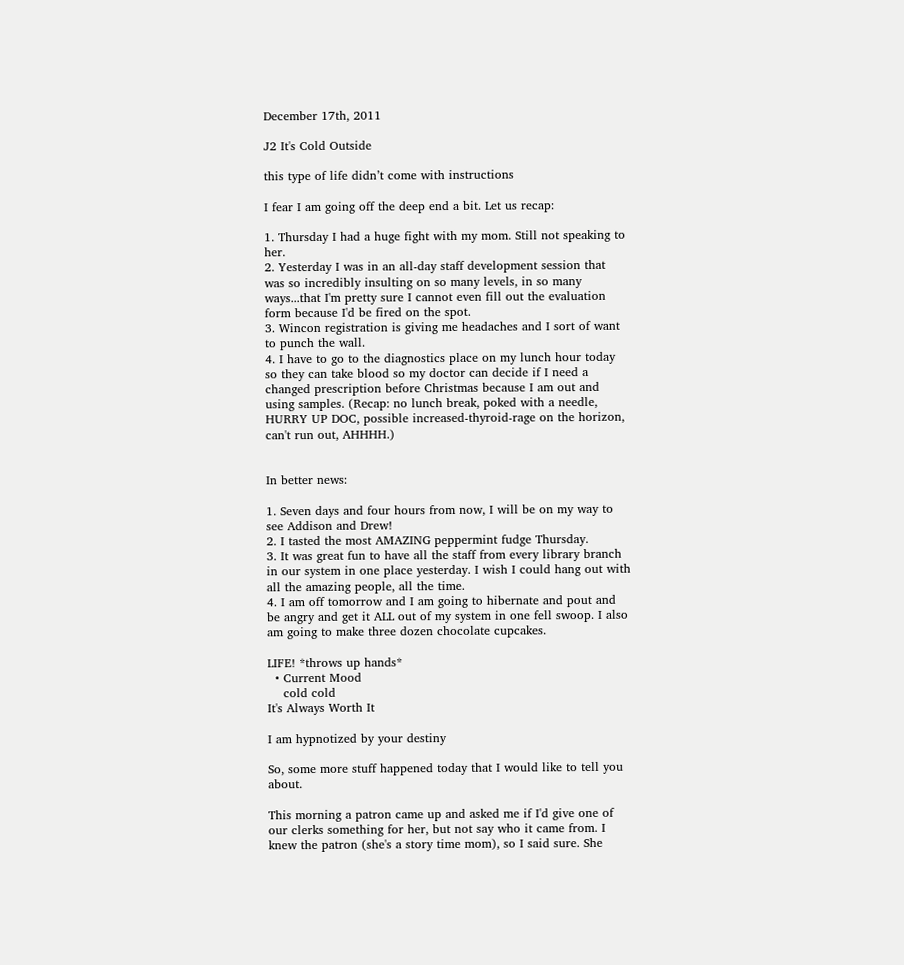December 17th, 2011

J2 It's Cold Outside

this type of life didn’t come with instructions

I fear I am going off the deep end a bit. Let us recap:

1. Thursday I had a huge fight with my mom. Still not speaking to her.
2. Yesterday I was in an all-day staff development session that was so incredibly insulting on so many levels, in so many ways...that I'm pretty sure I cannot even fill out the evaluation form because I'd be fired on the spot.
3. Wincon registration is giving me headaches and I sort of want to punch the wall.
4. I have to go to the diagnostics place on my lunch hour today so they can take blood so my doctor can decide if I need a changed prescription before Christmas because I am out and using samples. (Recap: no lunch break, poked with a needle, HURRY UP DOC, possible increased-thyroid-rage on the horizon, can't run out, AHHHH.)


In better news:

1. Seven days and four hours from now, I will be on my way to see Addison and Drew!
2. I tasted the most AMAZING peppermint fudge Thursday.
3. It was great fun to have all the staff from every library branch in our system in one place yesterday. I wish I could hang out with all the amazing people, all the time.
4. I am off tomorrow and I am going to hibernate and pout and be angry and get it ALL out of my system in one fell swoop. I also am going to make three dozen chocolate cupcakes.

LIFE! *throws up hands*
  • Current Mood
    cold cold
It's Always Worth It

I am hypnotized by your destiny

So, some more stuff happened today that I would like to tell you about.

This morning a patron came up and asked me if I'd give one of our clerks something for her, but not say who it came from. I knew the patron (she's a story time mom), so I said sure. She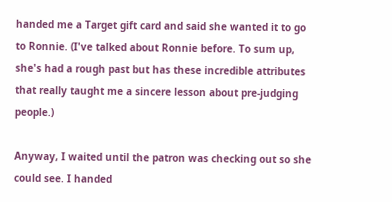handed me a Target gift card and said she wanted it to go to Ronnie. (I've talked about Ronnie before. To sum up, she's had a rough past but has these incredible attributes that really taught me a sincere lesson about pre-judging people.)

Anyway, I waited until the patron was checking out so she could see. I handed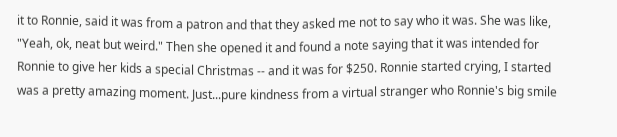it to Ronnie, said it was from a patron and that they asked me not to say who it was. She was like, "Yeah, ok, neat but weird." Then she opened it and found a note saying that it was intended for Ronnie to give her kids a special Christmas -- and it was for $250. Ronnie started crying, I started was a pretty amazing moment. Just...pure kindness from a virtual stranger who Ronnie's big smile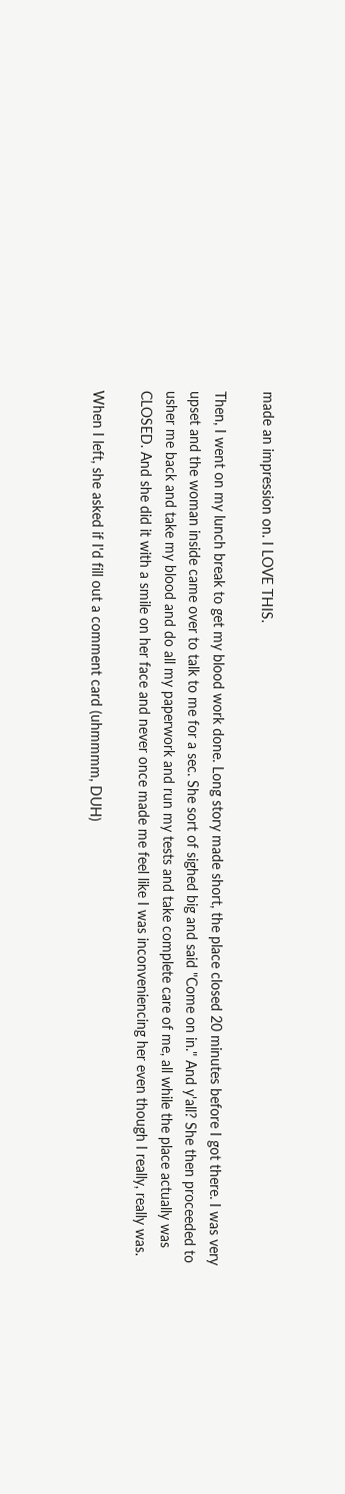made an impression on. I LOVE THIS.

Then, I went on my lunch break to get my blood work done. Long story made short, the place closed 20 minutes before I got there. I was very upset and the woman inside came over to talk to me for a sec. She sort of sighed big and said "Come on in." And y'all? She then proceeded to usher me back and take my blood and do all my paperwork and run my tests and take complete care of me, all while the place actually was CLOSED. And she did it with a smile on her face and never once made me feel like I was inconveniencing her even though I really, really was.

When I left, she asked if I'd fill out a comment card (uhmmmm, DUH)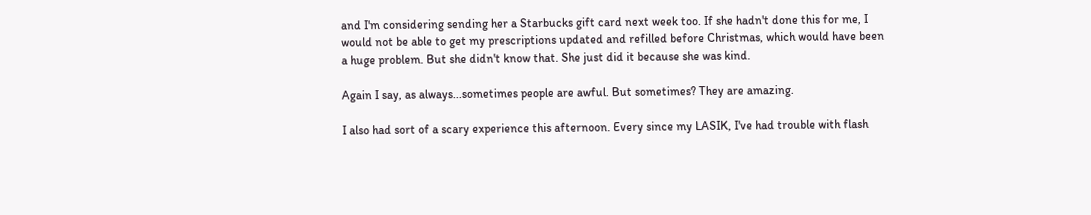and I'm considering sending her a Starbucks gift card next week too. If she hadn't done this for me, I would not be able to get my prescriptions updated and refilled before Christmas, which would have been a huge problem. But she didn't know that. She just did it because she was kind.

Again I say, as always...sometimes people are awful. But sometimes? They are amazing.

I also had sort of a scary experience this afternoon. Every since my LASIK, I've had trouble with flash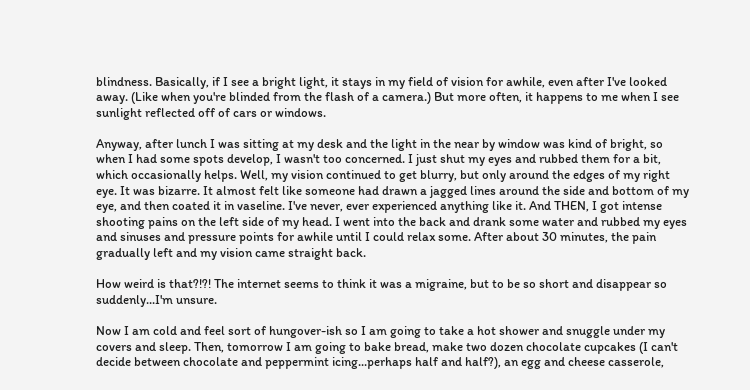blindness. Basically, if I see a bright light, it stays in my field of vision for awhile, even after I've looked away. (Like when you're blinded from the flash of a camera.) But more often, it happens to me when I see sunlight reflected off of cars or windows.

Anyway, after lunch I was sitting at my desk and the light in the near by window was kind of bright, so when I had some spots develop, I wasn't too concerned. I just shut my eyes and rubbed them for a bit, which occasionally helps. Well, my vision continued to get blurry, but only around the edges of my right eye. It was bizarre. It almost felt like someone had drawn a jagged lines around the side and bottom of my eye, and then coated it in vaseline. I've never, ever experienced anything like it. And THEN, I got intense shooting pains on the left side of my head. I went into the back and drank some water and rubbed my eyes and sinuses and pressure points for awhile until I could relax some. After about 30 minutes, the pain gradually left and my vision came straight back.

How weird is that?!?! The internet seems to think it was a migraine, but to be so short and disappear so suddenly...I'm unsure.

Now I am cold and feel sort of hungover-ish so I am going to take a hot shower and snuggle under my covers and sleep. Then, tomorrow I am going to bake bread, make two dozen chocolate cupcakes (I can't decide between chocolate and peppermint icing...perhaps half and half?), an egg and cheese casserole,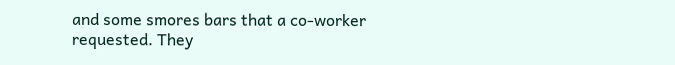and some smores bars that a co-worker requested. They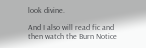look divine.

And I also will read fic and then watch the Burn Notice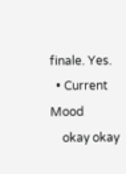finale. Yes.
  • Current Mood
    okay okay